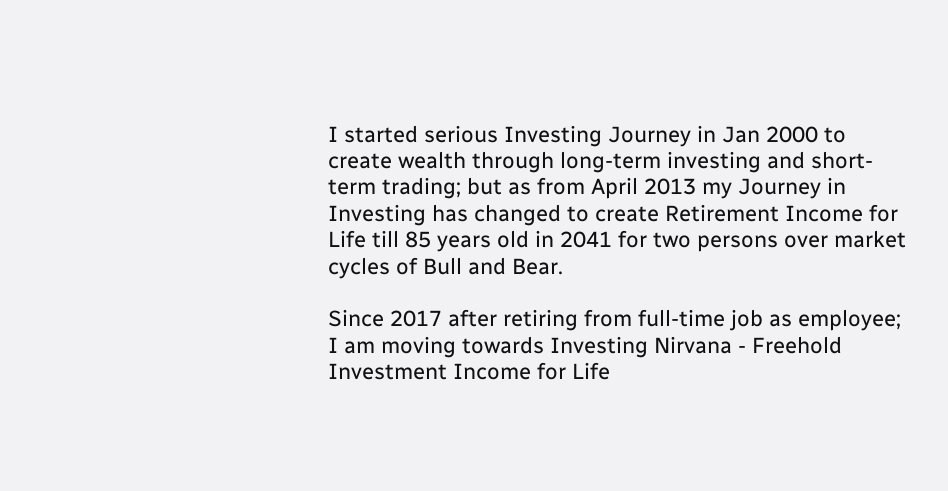I started serious Investing Journey in Jan 2000 to create wealth through long-term investing and short-term trading; but as from April 2013 my Journey in Investing has changed to create Retirement Income for Life till 85 years old in 2041 for two persons over market cycles of Bull and Bear.

Since 2017 after retiring from full-time job as employee; I am moving towards Investing Nirvana - Freehold Investment Income for Life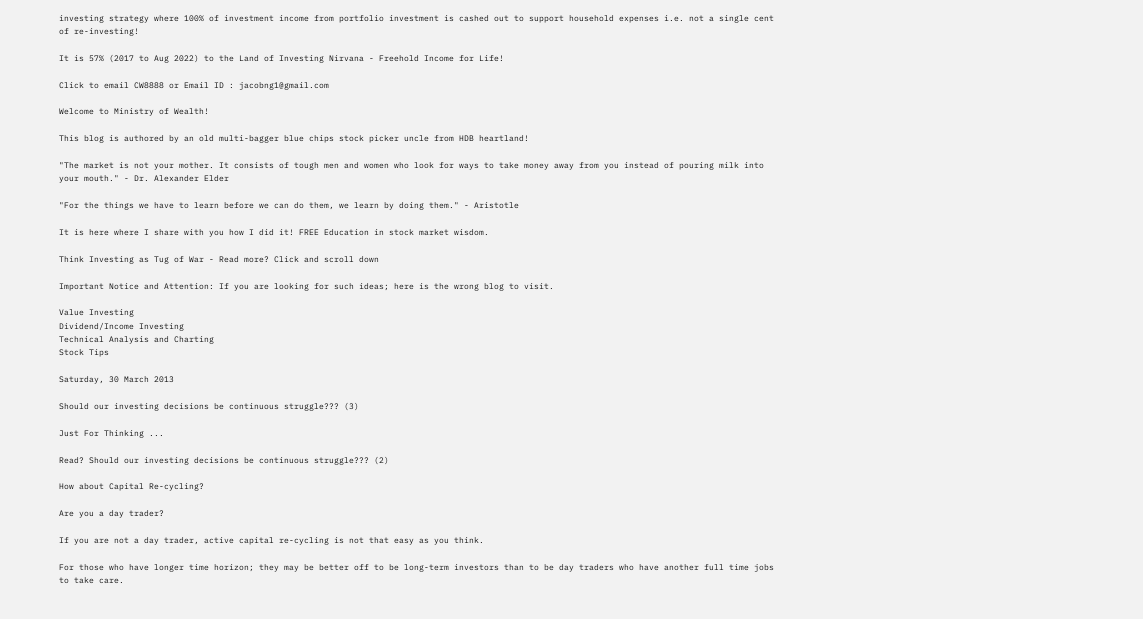investing strategy where 100% of investment income from portfolio investment is cashed out to support household expenses i.e. not a single cent of re-investing!

It is 57% (2017 to Aug 2022) to the Land of Investing Nirvana - Freehold Income for Life!

Click to email CW8888 or Email ID : jacobng1@gmail.com

Welcome to Ministry of Wealth!

This blog is authored by an old multi-bagger blue chips stock picker uncle from HDB heartland!

"The market is not your mother. It consists of tough men and women who look for ways to take money away from you instead of pouring milk into your mouth." - Dr. Alexander Elder

"For the things we have to learn before we can do them, we learn by doing them." - Aristotle

It is here where I share with you how I did it! FREE Education in stock market wisdom.

Think Investing as Tug of War - Read more? Click and scroll down

Important Notice and Attention: If you are looking for such ideas; here is the wrong blog to visit.

Value Investing
Dividend/Income Investing
Technical Analysis and Charting
Stock Tips

Saturday, 30 March 2013

Should our investing decisions be continuous struggle??? (3)

Just For Thinking ...

Read? Should our investing decisions be continuous struggle??? (2)

How about Capital Re-cycling?

Are you a day trader?

If you are not a day trader, active capital re-cycling is not that easy as you think.

For those who have longer time horizon; they may be better off to be long-term investors than to be day traders who have another full time jobs to take care.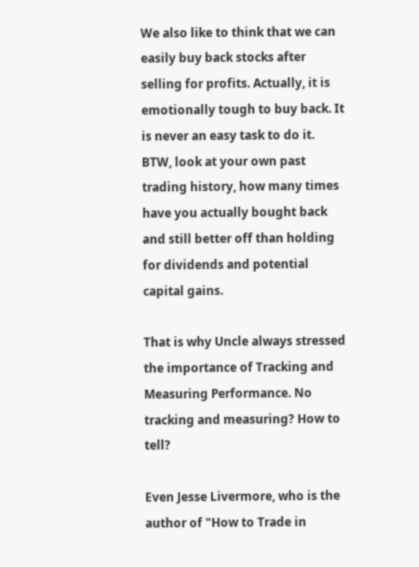We also like to think that we can easily buy back stocks after selling for profits. Actually, it is emotionally tough to buy back. It is never an easy task to do it. BTW, look at your own past trading history, how many times have you actually bought back and still better off than holding for dividends and potential capital gains.

That is why Uncle always stressed the importance of Tracking and Measuring Performance. No tracking and measuring? How to tell?

Even Jesse Livermore, who is the author of "How to Trade in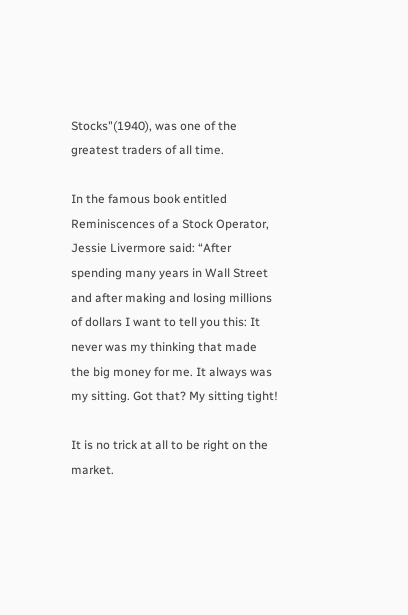Stocks"(1940), was one of the greatest traders of all time.

In the famous book entitled Reminiscences of a Stock Operator, Jessie Livermore said: “After spending many years in Wall Street and after making and losing millions of dollars I want to tell you this: It never was my thinking that made the big money for me. It always was my sitting. Got that? My sitting tight!

It is no trick at all to be right on the market.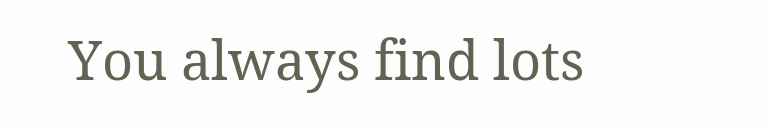You always find lots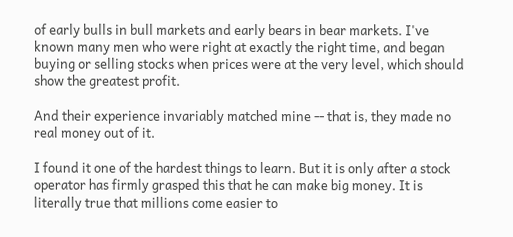of early bulls in bull markets and early bears in bear markets. I've known many men who were right at exactly the right time, and began buying or selling stocks when prices were at the very level, which should show the greatest profit.

And their experience invariably matched mine -- that is, they made no real money out of it.

I found it one of the hardest things to learn. But it is only after a stock operator has firmly grasped this that he can make big money. It is literally true that millions come easier to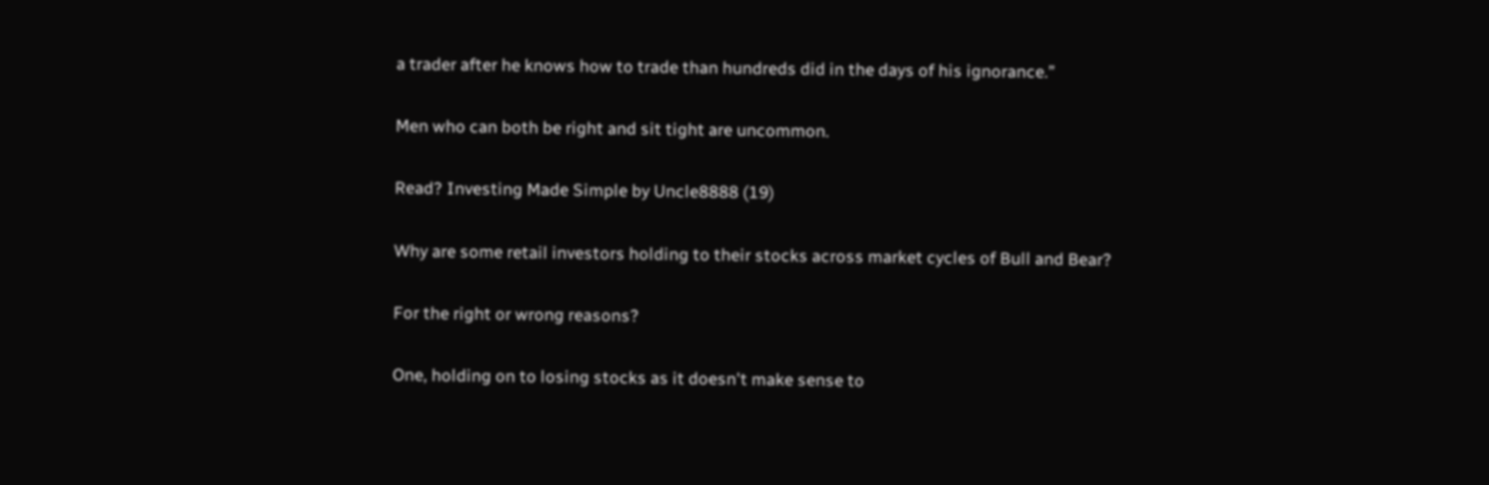a trader after he knows how to trade than hundreds did in the days of his ignorance.”

Men who can both be right and sit tight are uncommon.

Read? Investing Made Simple by Uncle8888 (19)

Why are some retail investors holding to their stocks across market cycles of Bull and Bear?

For the right or wrong reasons?

One, holding on to losing stocks as it doesn't make sense to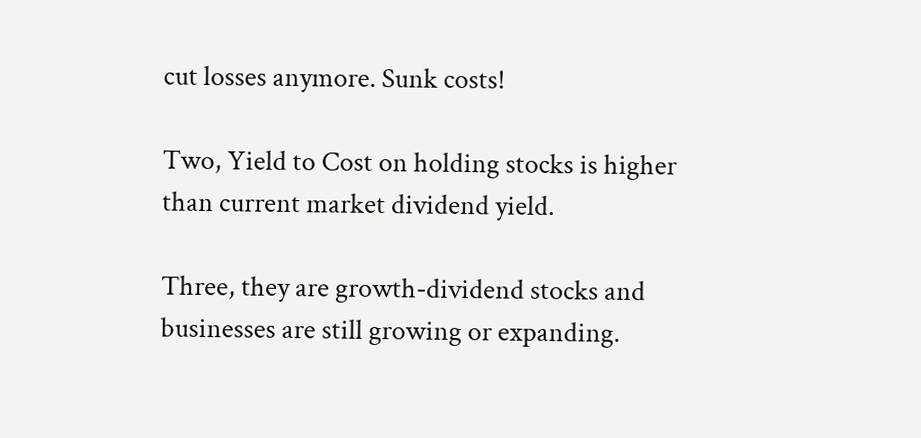cut losses anymore. Sunk costs!

Two, Yield to Cost on holding stocks is higher than current market dividend yield.

Three, they are growth-dividend stocks and businesses are still growing or expanding.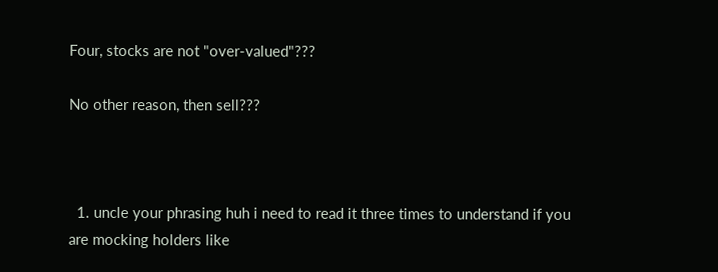Four, stocks are not "over-valued"???

No other reason, then sell???



  1. uncle your phrasing huh i need to read it three times to understand if you are mocking holders like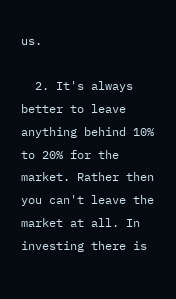us.

  2. It's always better to leave anything behind 10% to 20% for the market. Rather then you can't leave the market at all. In investing there is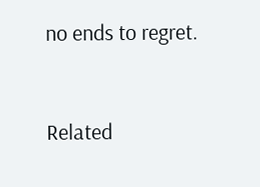no ends to regret.


Related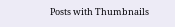Posts with Thumbnails